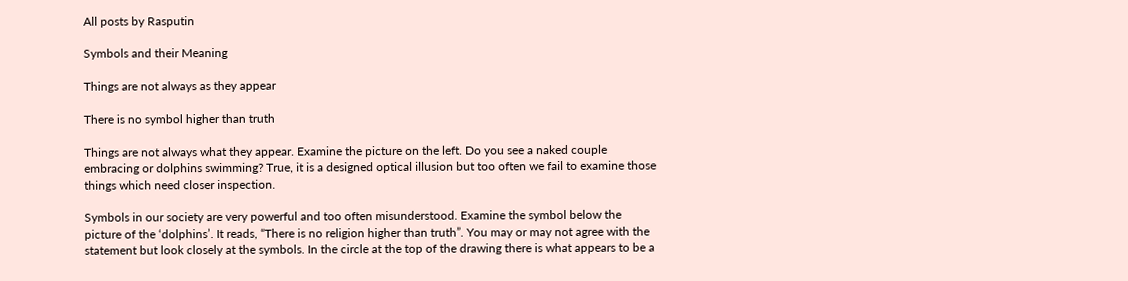All posts by Rasputin

Symbols and their Meaning

Things are not always as they appear

There is no symbol higher than truth

Things are not always what they appear. Examine the picture on the left. Do you see a naked couple embracing or dolphins swimming? True, it is a designed optical illusion but too often we fail to examine those things which need closer inspection.

Symbols in our society are very powerful and too often misunderstood. Examine the symbol below the picture of the ‘dolphins’. It reads, “There is no religion higher than truth”. You may or may not agree with the statement but look closely at the symbols. In the circle at the top of the drawing there is what appears to be a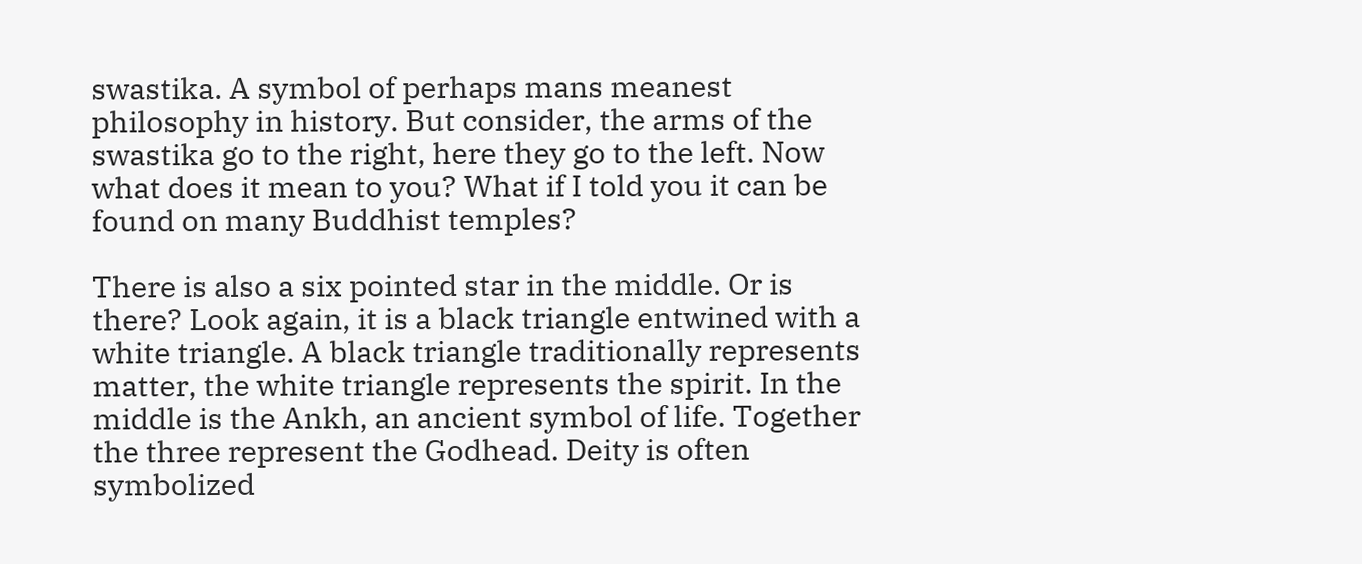swastika. A symbol of perhaps mans meanest philosophy in history. But consider, the arms of the swastika go to the right, here they go to the left. Now what does it mean to you? What if I told you it can be found on many Buddhist temples?

There is also a six pointed star in the middle. Or is there? Look again, it is a black triangle entwined with a white triangle. A black triangle traditionally represents matter, the white triangle represents the spirit. In the middle is the Ankh, an ancient symbol of life. Together the three represent the Godhead. Deity is often symbolized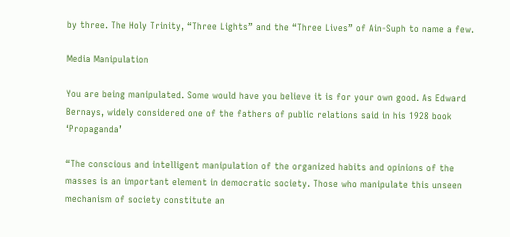by three. The Holy Trinity, “Three Lights” and the “Three Lives” of Ain-Suph to name a few.

Media Manipulation

You are being manipulated. Some would have you believe it is for your own good. As Edward Bernays, widely considered one of the fathers of public relations said in his 1928 book ‘Propaganda’

“The conscious and intelligent manipulation of the organized habits and opinions of the masses is an important element in democratic society. Those who manipulate this unseen mechanism of society constitute an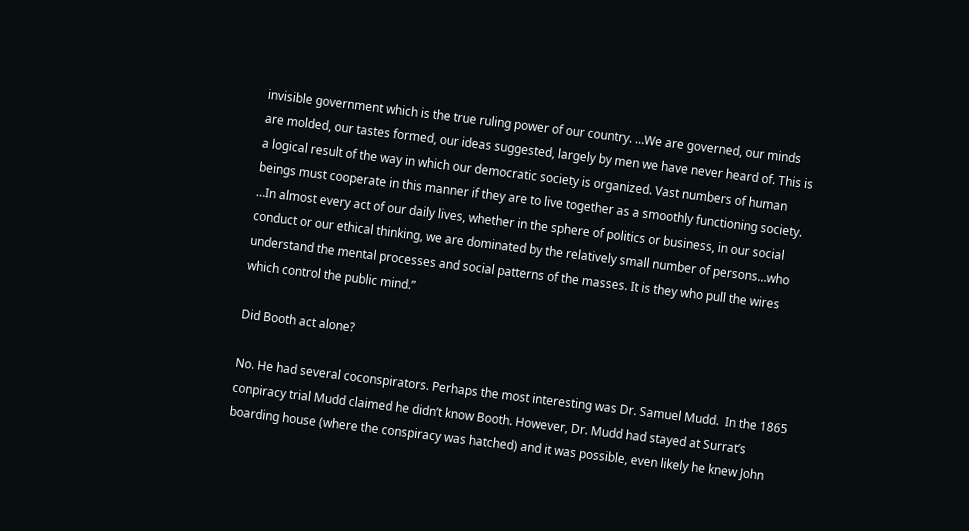invisible government which is the true ruling power of our country. …We are governed, our minds are molded, our tastes formed, our ideas suggested, largely by men we have never heard of. This is a logical result of the way in which our democratic society is organized. Vast numbers of human beings must cooperate in this manner if they are to live together as a smoothly functioning society. …In almost every act of our daily lives, whether in the sphere of politics or business, in our social conduct or our ethical thinking, we are dominated by the relatively small number of persons…who understand the mental processes and social patterns of the masses. It is they who pull the wires which control the public mind.”

Did Booth act alone?

No. He had several coconspirators. Perhaps the most interesting was Dr. Samuel Mudd.  In the 1865 conpiracy trial Mudd claimed he didn’t know Booth. However, Dr. Mudd had stayed at Surrat’s boarding house (where the conspiracy was hatched) and it was possible, even likely he knew John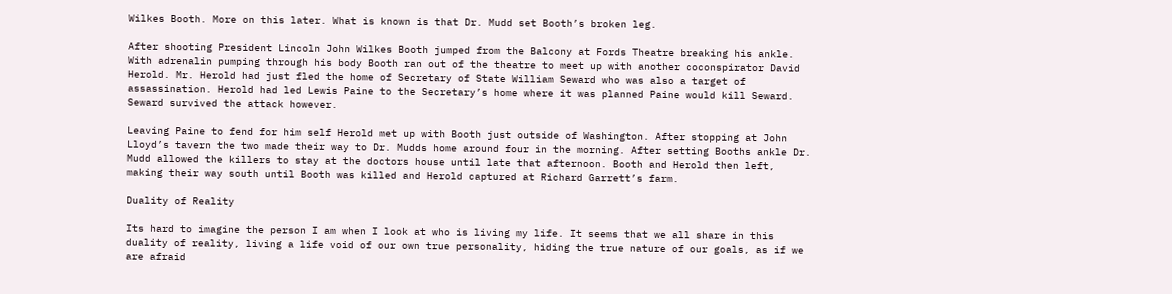Wilkes Booth. More on this later. What is known is that Dr. Mudd set Booth’s broken leg.

After shooting President Lincoln John Wilkes Booth jumped from the Balcony at Fords Theatre breaking his ankle. With adrenalin pumping through his body Booth ran out of the theatre to meet up with another coconspirator David Herold. Mr. Herold had just fled the home of Secretary of State William Seward who was also a target of assassination. Herold had led Lewis Paine to the Secretary’s home where it was planned Paine would kill Seward. Seward survived the attack however.

Leaving Paine to fend for him self Herold met up with Booth just outside of Washington. After stopping at John Lloyd’s tavern the two made their way to Dr. Mudds home around four in the morning. After setting Booths ankle Dr. Mudd allowed the killers to stay at the doctors house until late that afternoon. Booth and Herold then left, making their way south until Booth was killed and Herold captured at Richard Garrett’s farm.

Duality of Reality

Its hard to imagine the person I am when I look at who is living my life. It seems that we all share in this duality of reality, living a life void of our own true personality, hiding the true nature of our goals, as if we are afraid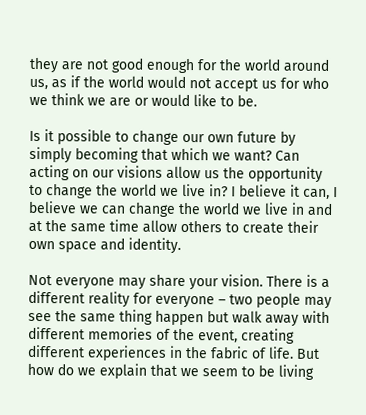they are not good enough for the world around us, as if the world would not accept us for who we think we are or would like to be.

Is it possible to change our own future by simply becoming that which we want? Can acting on our visions allow us the opportunity to change the world we live in? I believe it can, I believe we can change the world we live in and at the same time allow others to create their own space and identity.

Not everyone may share your vision. There is a different reality for everyone – two people may see the same thing happen but walk away with different memories of the event, creating different experiences in the fabric of life. But how do we explain that we seem to be living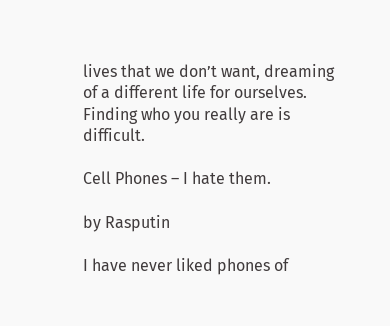lives that we don’t want, dreaming of a different life for ourselves. Finding who you really are is difficult.

Cell Phones – I hate them.

by Rasputin

I have never liked phones of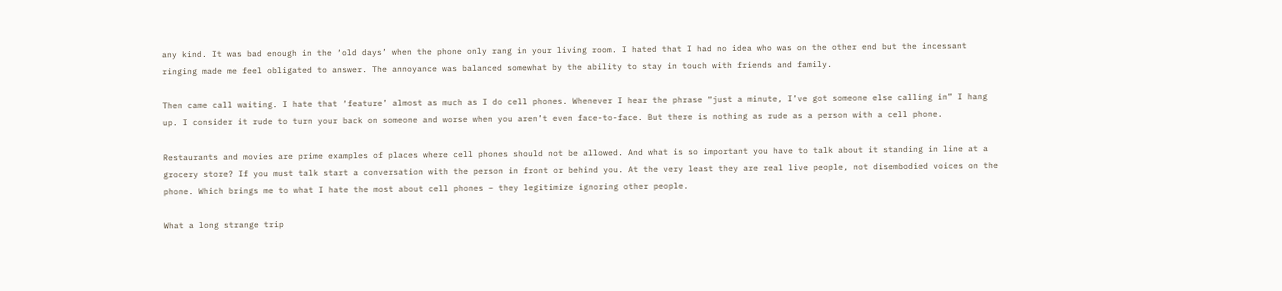any kind. It was bad enough in the ‘old days’ when the phone only rang in your living room. I hated that I had no idea who was on the other end but the incessant ringing made me feel obligated to answer. The annoyance was balanced somewhat by the ability to stay in touch with friends and family.

Then came call waiting. I hate that ‘feature’ almost as much as I do cell phones. Whenever I hear the phrase “just a minute, I’ve got someone else calling in” I hang up. I consider it rude to turn your back on someone and worse when you aren’t even face-to-face. But there is nothing as rude as a person with a cell phone.

Restaurants and movies are prime examples of places where cell phones should not be allowed. And what is so important you have to talk about it standing in line at a grocery store? If you must talk start a conversation with the person in front or behind you. At the very least they are real live people, not disembodied voices on the phone. Which brings me to what I hate the most about cell phones – they legitimize ignoring other people.

What a long strange trip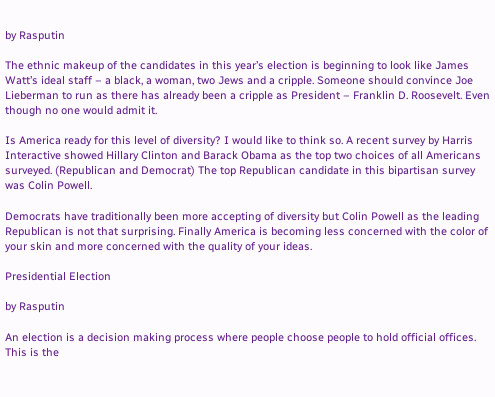by Rasputin

The ethnic makeup of the candidates in this year’s election is beginning to look like James Watt’s ideal staff – a black, a woman, two Jews and a cripple. Someone should convince Joe Lieberman to run as there has already been a cripple as President – Franklin D. Roosevelt. Even though no one would admit it.

Is America ready for this level of diversity? I would like to think so. A recent survey by Harris Interactive showed Hillary Clinton and Barack Obama as the top two choices of all Americans surveyed. (Republican and Democrat) The top Republican candidate in this bipartisan survey was Colin Powell.

Democrats have traditionally been more accepting of diversity but Colin Powell as the leading Republican is not that surprising. Finally America is becoming less concerned with the color of your skin and more concerned with the quality of your ideas.

Presidential Election

by Rasputin

An election is a decision making process where people choose people to hold official offices. This is the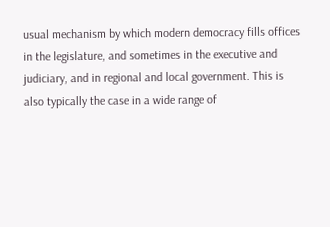usual mechanism by which modern democracy fills offices in the legislature, and sometimes in the executive and judiciary, and in regional and local government. This is also typically the case in a wide range of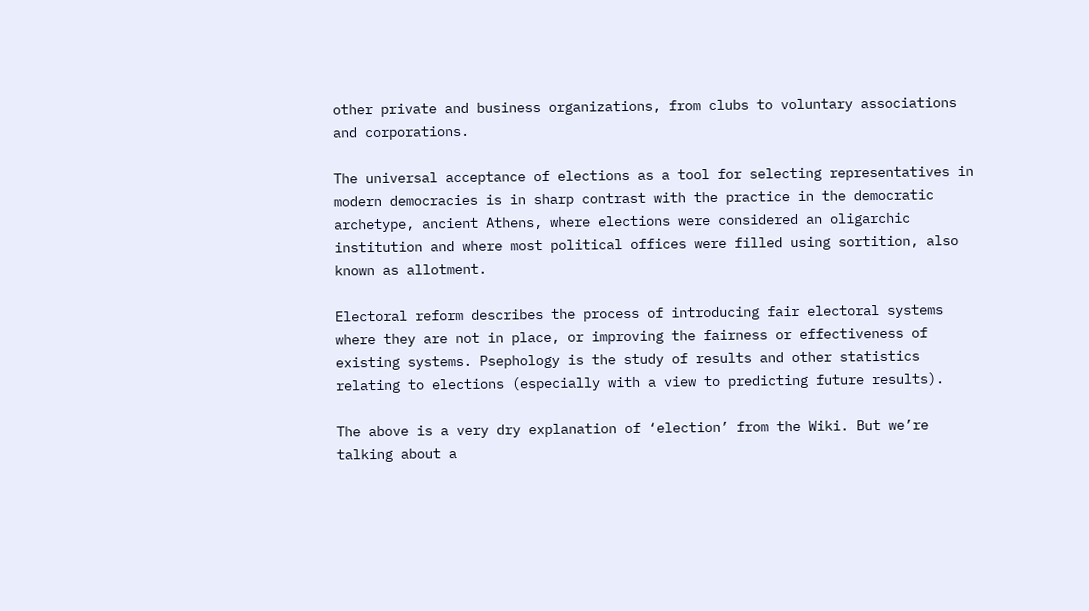other private and business organizations, from clubs to voluntary associations and corporations.

The universal acceptance of elections as a tool for selecting representatives in modern democracies is in sharp contrast with the practice in the democratic archetype, ancient Athens, where elections were considered an oligarchic institution and where most political offices were filled using sortition, also known as allotment.

Electoral reform describes the process of introducing fair electoral systems where they are not in place, or improving the fairness or effectiveness of existing systems. Psephology is the study of results and other statistics relating to elections (especially with a view to predicting future results).

The above is a very dry explanation of ‘election’ from the Wiki. But we’re talking about a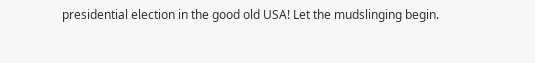presidential election in the good old USA! Let the mudslinging begin.